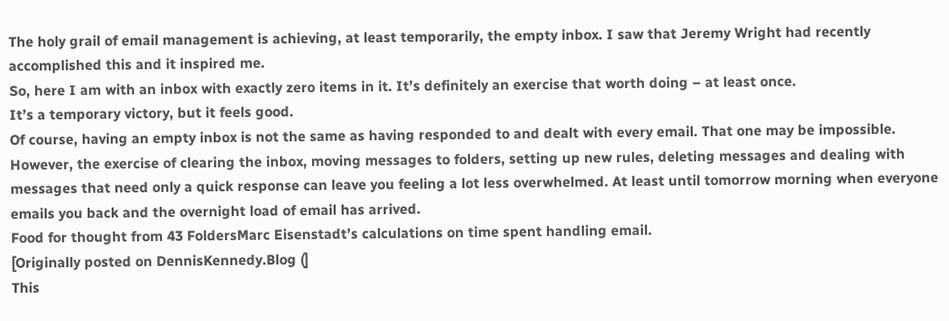The holy grail of email management is achieving, at least temporarily, the empty inbox. I saw that Jeremy Wright had recently accomplished this and it inspired me.
So, here I am with an inbox with exactly zero items in it. It’s definitely an exercise that worth doing – at least once.
It’s a temporary victory, but it feels good.
Of course, having an empty inbox is not the same as having responded to and dealt with every email. That one may be impossible. However, the exercise of clearing the inbox, moving messages to folders, setting up new rules, deleting messages and dealing with messages that need only a quick response can leave you feeling a lot less overwhelmed. At least until tomorrow morning when everyone emails you back and the overnight load of email has arrived.
Food for thought from 43 FoldersMarc Eisenstadt’s calculations on time spent handling email.
[Originally posted on DennisKennedy.Blog (]
This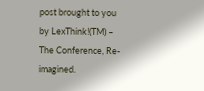post brought to you by LexThink!(TM) – The Conference, Re-imagined.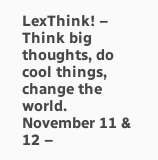LexThink! – Think big thoughts, do cool things, change the world. November 11 & 12 –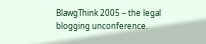BlawgThink 2005 – the legal blogging unconference.